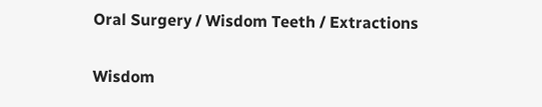Oral Surgery / Wisdom Teeth / Extractions

Wisdom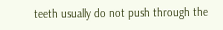teeth usually do not push through the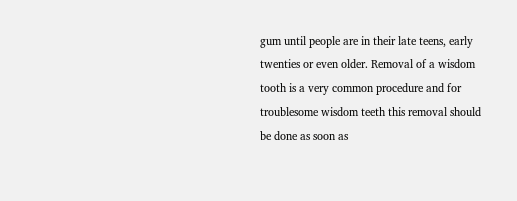gum until people are in their late teens, early twenties or even older. Removal of a wisdom tooth is a very common procedure and for troublesome wisdom teeth this removal should be done as soon as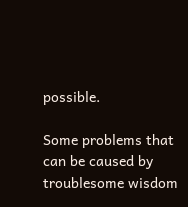possible.

Some problems that can be caused by troublesome wisdom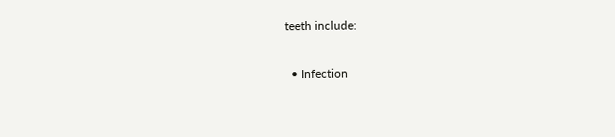teeth include:

  • Infection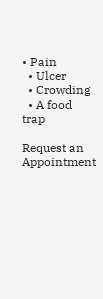• Pain
  • Ulcer
  • Crowding
  • A food trap

Request an Appointment